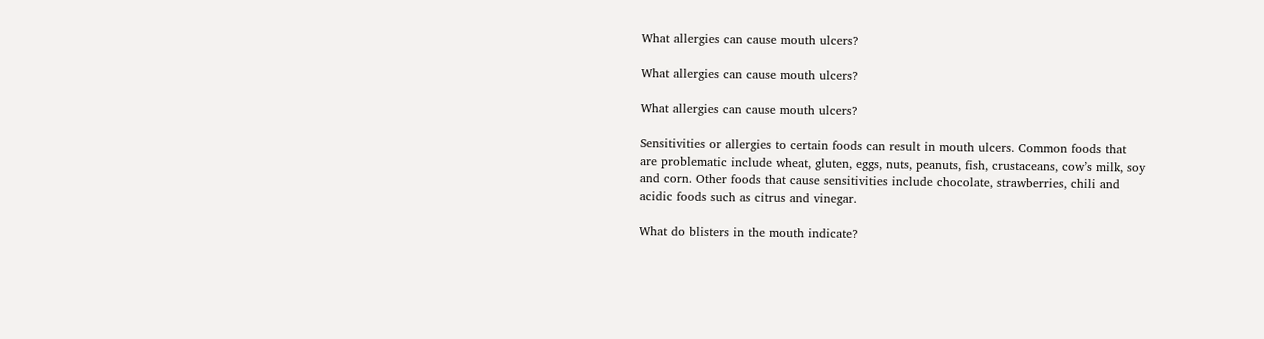What allergies can cause mouth ulcers?

What allergies can cause mouth ulcers?

What allergies can cause mouth ulcers?

Sensitivities or allergies to certain foods can result in mouth ulcers. Common foods that are problematic include wheat, gluten, eggs, nuts, peanuts, fish, crustaceans, cow’s milk, soy and corn. Other foods that cause sensitivities include chocolate, strawberries, chili and acidic foods such as citrus and vinegar.

What do blisters in the mouth indicate?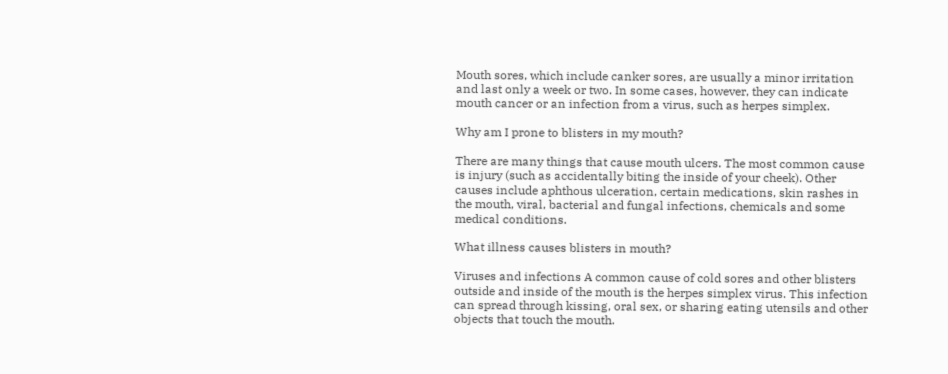Mouth sores, which include canker sores, are usually a minor irritation and last only a week or two. In some cases, however, they can indicate mouth cancer or an infection from a virus, such as herpes simplex.

Why am I prone to blisters in my mouth?

There are many things that cause mouth ulcers. The most common cause is injury (such as accidentally biting the inside of your cheek). Other causes include aphthous ulceration, certain medications, skin rashes in the mouth, viral, bacterial and fungal infections, chemicals and some medical conditions.

What illness causes blisters in mouth?

Viruses and infections A common cause of cold sores and other blisters outside and inside of the mouth is the herpes simplex virus. This infection can spread through kissing, oral sex, or sharing eating utensils and other objects that touch the mouth.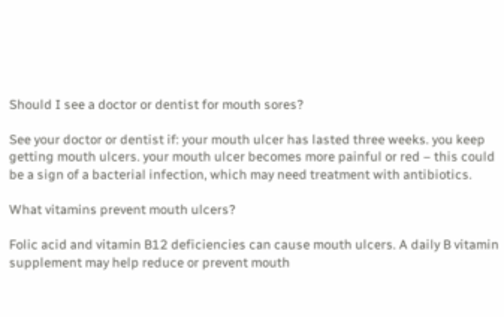Should I see a doctor or dentist for mouth sores?

See your doctor or dentist if: your mouth ulcer has lasted three weeks. you keep getting mouth ulcers. your mouth ulcer becomes more painful or red – this could be a sign of a bacterial infection, which may need treatment with antibiotics.

What vitamins prevent mouth ulcers?

Folic acid and vitamin B12 deficiencies can cause mouth ulcers. A daily B vitamin supplement may help reduce or prevent mouth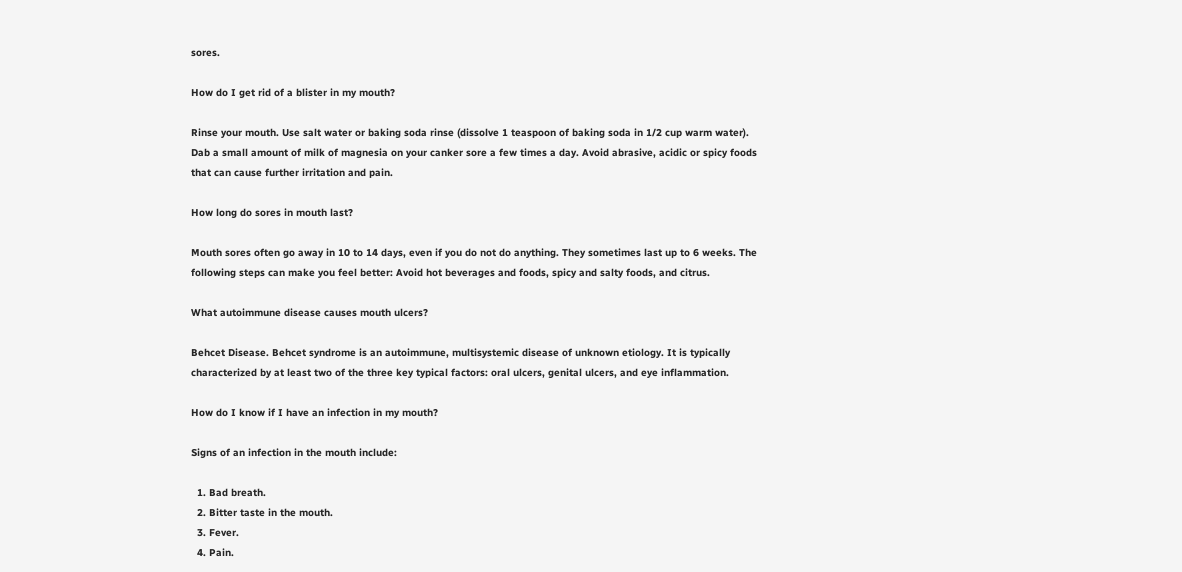sores.

How do I get rid of a blister in my mouth?

Rinse your mouth. Use salt water or baking soda rinse (dissolve 1 teaspoon of baking soda in 1/2 cup warm water). Dab a small amount of milk of magnesia on your canker sore a few times a day. Avoid abrasive, acidic or spicy foods that can cause further irritation and pain.

How long do sores in mouth last?

Mouth sores often go away in 10 to 14 days, even if you do not do anything. They sometimes last up to 6 weeks. The following steps can make you feel better: Avoid hot beverages and foods, spicy and salty foods, and citrus.

What autoimmune disease causes mouth ulcers?

Behcet Disease. Behcet syndrome is an autoimmune, multisystemic disease of unknown etiology. It is typically characterized by at least two of the three key typical factors: oral ulcers, genital ulcers, and eye inflammation.

How do I know if I have an infection in my mouth?

Signs of an infection in the mouth include:

  1. Bad breath.
  2. Bitter taste in the mouth.
  3. Fever.
  4. Pain.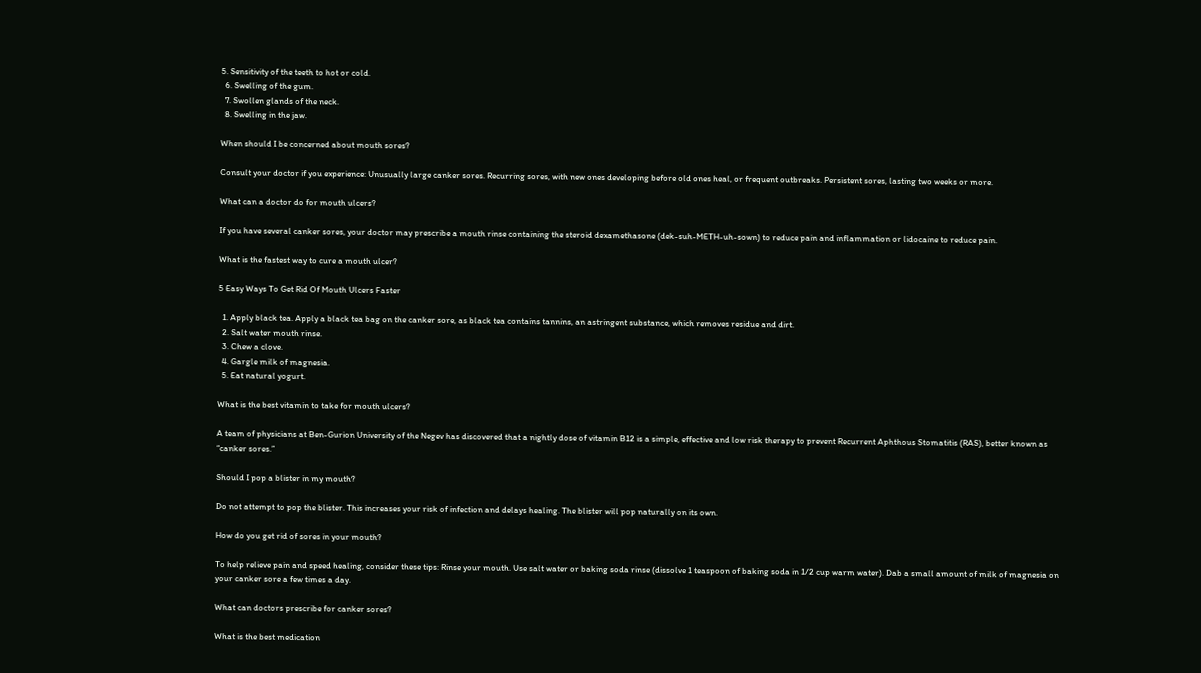5. Sensitivity of the teeth to hot or cold.
  6. Swelling of the gum.
  7. Swollen glands of the neck.
  8. Swelling in the jaw.

When should I be concerned about mouth sores?

Consult your doctor if you experience: Unusually large canker sores. Recurring sores, with new ones developing before old ones heal, or frequent outbreaks. Persistent sores, lasting two weeks or more.

What can a doctor do for mouth ulcers?

If you have several canker sores, your doctor may prescribe a mouth rinse containing the steroid dexamethasone (dek-suh-METH-uh-sown) to reduce pain and inflammation or lidocaine to reduce pain.

What is the fastest way to cure a mouth ulcer?

5 Easy Ways To Get Rid Of Mouth Ulcers Faster

  1. Apply black tea. Apply a black tea bag on the canker sore, as black tea contains tannins, an astringent substance, which removes residue and dirt.
  2. Salt water mouth rinse.
  3. Chew a clove.
  4. Gargle milk of magnesia.
  5. Eat natural yogurt.

What is the best vitamin to take for mouth ulcers?

A team of physicians at Ben-Gurion University of the Negev has discovered that a nightly dose of vitamin B12 is a simple, effective and low risk therapy to prevent Recurrent Aphthous Stomatitis (RAS), better known as “canker sores.”

Should I pop a blister in my mouth?

Do not attempt to pop the blister. This increases your risk of infection and delays healing. The blister will pop naturally on its own.

How do you get rid of sores in your mouth?

To help relieve pain and speed healing, consider these tips: Rinse your mouth. Use salt water or baking soda rinse (dissolve 1 teaspoon of baking soda in 1/2 cup warm water). Dab a small amount of milk of magnesia on your canker sore a few times a day.

What can doctors prescribe for canker sores?

What is the best medication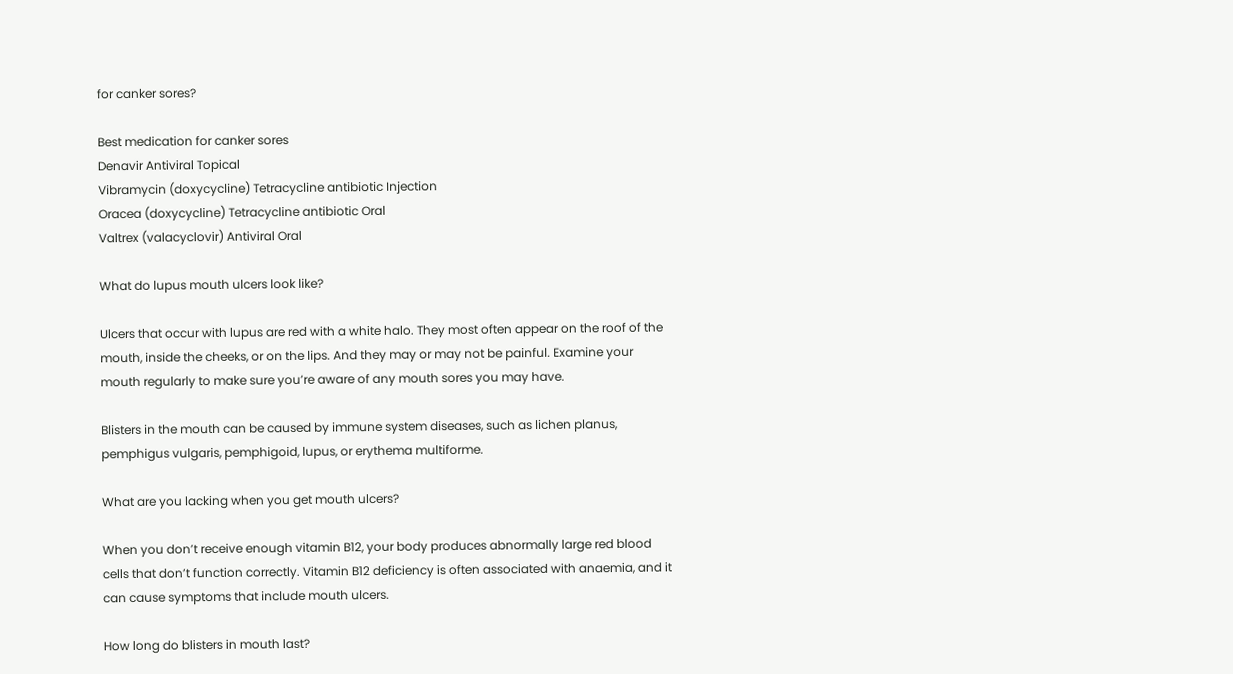for canker sores?

Best medication for canker sores
Denavir Antiviral Topical
Vibramycin (doxycycline) Tetracycline antibiotic Injection
Oracea (doxycycline) Tetracycline antibiotic Oral
Valtrex (valacyclovir) Antiviral Oral

What do lupus mouth ulcers look like?

Ulcers that occur with lupus are red with a white halo. They most often appear on the roof of the mouth, inside the cheeks, or on the lips. And they may or may not be painful. Examine your mouth regularly to make sure you’re aware of any mouth sores you may have.

Blisters in the mouth can be caused by immune system diseases, such as lichen planus, pemphigus vulgaris, pemphigoid, lupus, or erythema multiforme.

What are you lacking when you get mouth ulcers?

When you don’t receive enough vitamin B12, your body produces abnormally large red blood cells that don’t function correctly. Vitamin B12 deficiency is often associated with anaemia, and it can cause symptoms that include mouth ulcers.

How long do blisters in mouth last?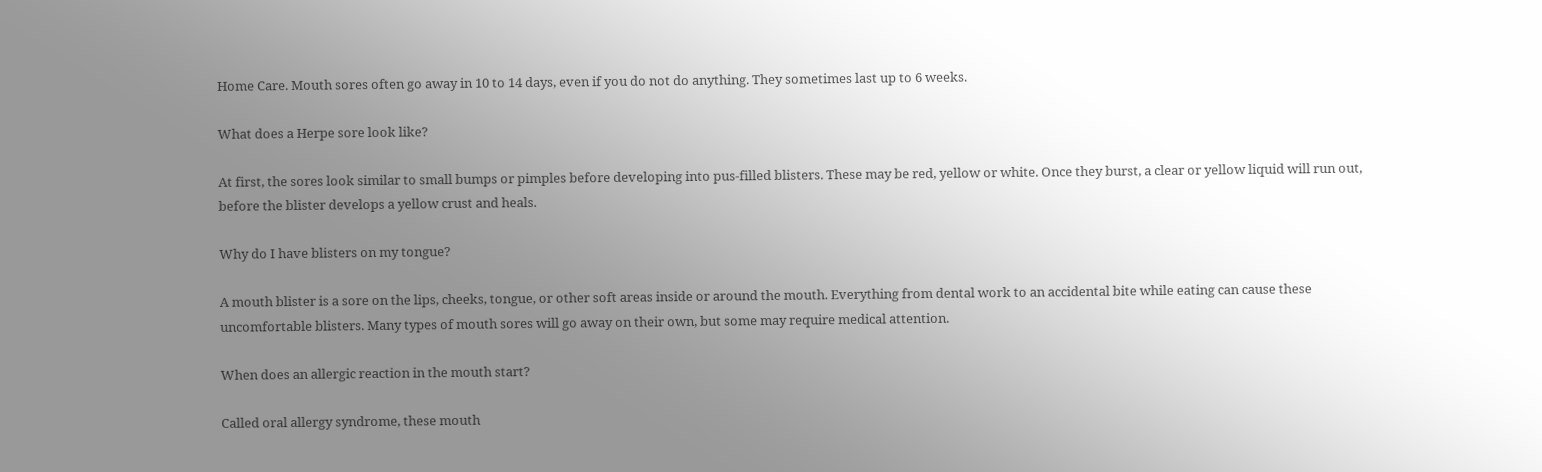Home Care. Mouth sores often go away in 10 to 14 days, even if you do not do anything. They sometimes last up to 6 weeks.

What does a Herpe sore look like?

At first, the sores look similar to small bumps or pimples before developing into pus-filled blisters. These may be red, yellow or white. Once they burst, a clear or yellow liquid will run out, before the blister develops a yellow crust and heals.

Why do I have blisters on my tongue?

A mouth blister is a sore on the lips, cheeks, tongue, or other soft areas inside or around the mouth. Everything from dental work to an accidental bite while eating can cause these uncomfortable blisters. Many types of mouth sores will go away on their own, but some may require medical attention.

When does an allergic reaction in the mouth start?

Called oral allergy syndrome, these mouth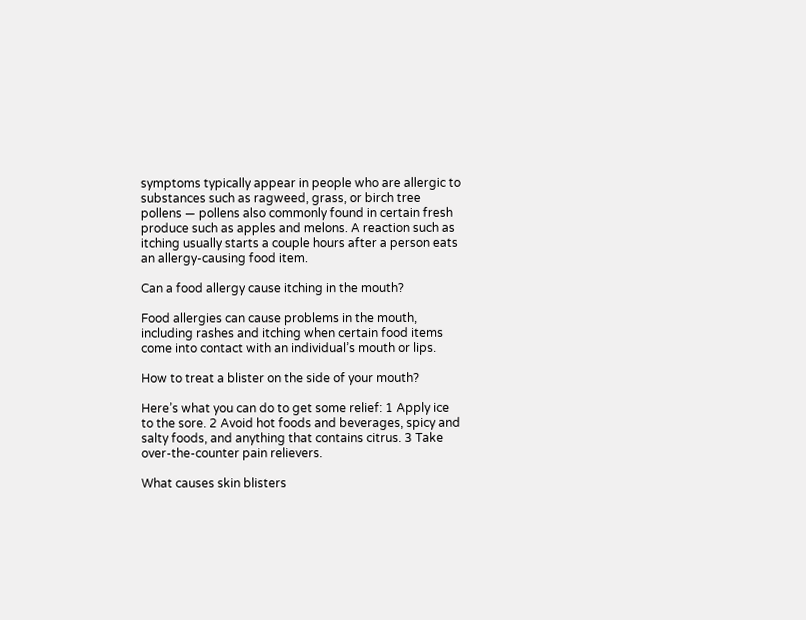symptoms typically appear in people who are allergic to substances such as ragweed, grass, or birch tree pollens — pollens also commonly found in certain fresh produce such as apples and melons. A reaction such as itching usually starts a couple hours after a person eats an allergy-causing food item.

Can a food allergy cause itching in the mouth?

Food allergies can cause problems in the mouth, including rashes and itching when certain food items come into contact with an individual’s mouth or lips.

How to treat a blister on the side of your mouth?

Here’s what you can do to get some relief: 1 Apply ice to the sore. 2 Avoid hot foods and beverages, spicy and salty foods, and anything that contains citrus. 3 Take over-the-counter pain relievers.

What causes skin blisters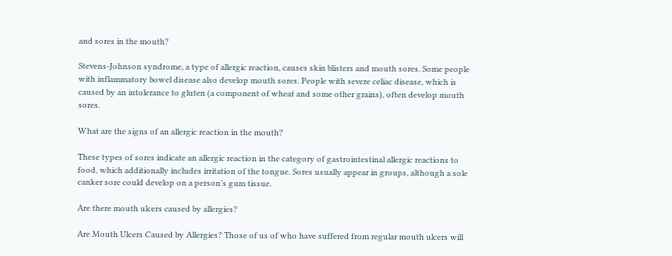and sores in the mouth?

Stevens-Johnson syndrome, a type of allergic reaction, causes skin blisters and mouth sores. Some people with inflammatory bowel disease also develop mouth sores. People with severe celiac disease, which is caused by an intolerance to gluten (a component of wheat and some other grains), often develop mouth sores.

What are the signs of an allergic reaction in the mouth?

These types of sores indicate an allergic reaction in the category of gastrointestinal allergic reactions to food, which additionally includes irritation of the tongue. Sores usually appear in groups, although a sole canker sore could develop on a person’s gum tissue.

Are there mouth ulcers caused by allergies?

Are Mouth Ulcers Caused by Allergies? Those of us of who have suffered from regular mouth ulcers will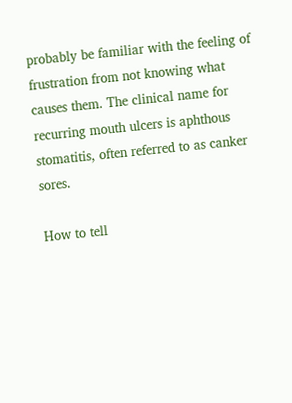probably be familiar with the feeling of frustration from not knowing what causes them. The clinical name for recurring mouth ulcers is aphthous stomatitis, often referred to as canker sores.

How to tell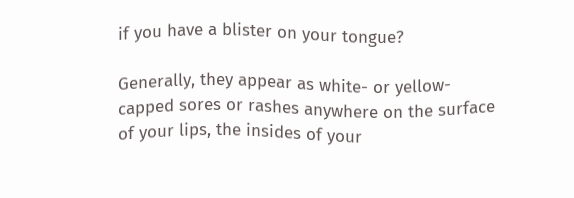if you have a blister on your tongue?

Generally, they appear as white- or yellow-capped sores or rashes anywhere on the surface of your lips, the insides of your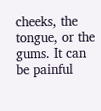cheeks, the tongue, or the gums. It can be painful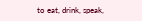to eat, drink, speak,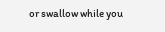or swallow while you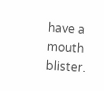have a mouth blister.